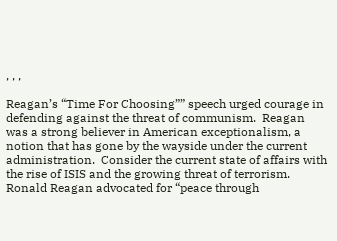, , ,

Reagan’s “Time For Choosing”” speech urged courage in defending against the threat of communism.  Reagan was a strong believer in American exceptionalism, a notion that has gone by the wayside under the current administration.  Consider the current state of affairs with the rise of ISIS and the growing threat of terrorism.  Ronald Reagan advocated for “peace through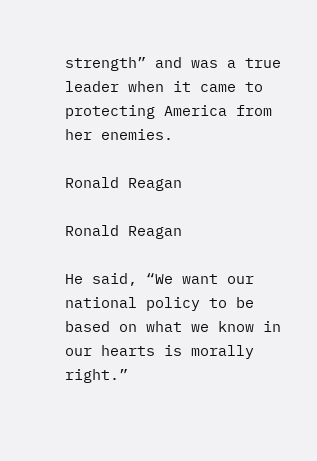strength” and was a true leader when it came to protecting America from her enemies.

Ronald Reagan

Ronald Reagan

He said, “We want our national policy to be based on what we know in our hearts is morally right.”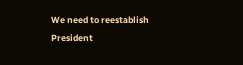We need to reestablish President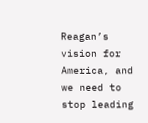Reagan’s vision for America, and we need to stop leading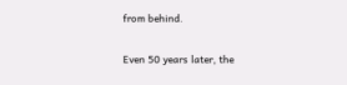from behind.

Even 50 years later, the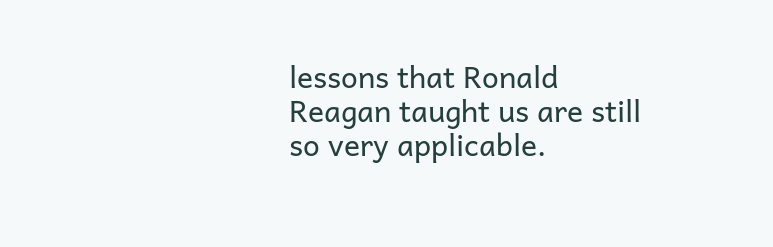lessons that Ronald Reagan taught us are still so very applicable.